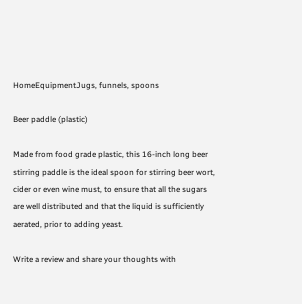HomeEquipmentJugs, funnels, spoons

Beer paddle (plastic)

Made from food grade plastic, this 16-inch long beer stirring paddle is the ideal spoon for stirring beer wort, cider or even wine must, to ensure that all the sugars are well distributed and that the liquid is sufficiently aerated, prior to adding yeast.

Write a review and share your thoughts with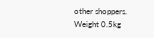other shoppers.
Weight 0.5kg